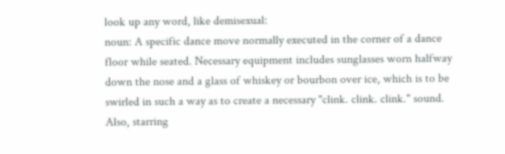look up any word, like demisexual:
noun: A specific dance move normally executed in the corner of a dance floor while seated. Necessary equipment includes sunglasses worn halfway down the nose and a glass of whiskey or bourbon over ice, which is to be swirled in such a way as to create a necessary "clink. clink. clink." sound. Also, starring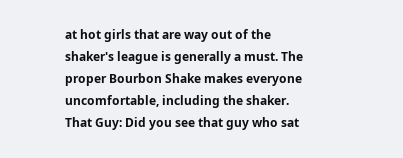at hot girls that are way out of the shaker's league is generally a must. The proper Bourbon Shake makes everyone uncomfortable, including the shaker.
That Guy: Did you see that guy who sat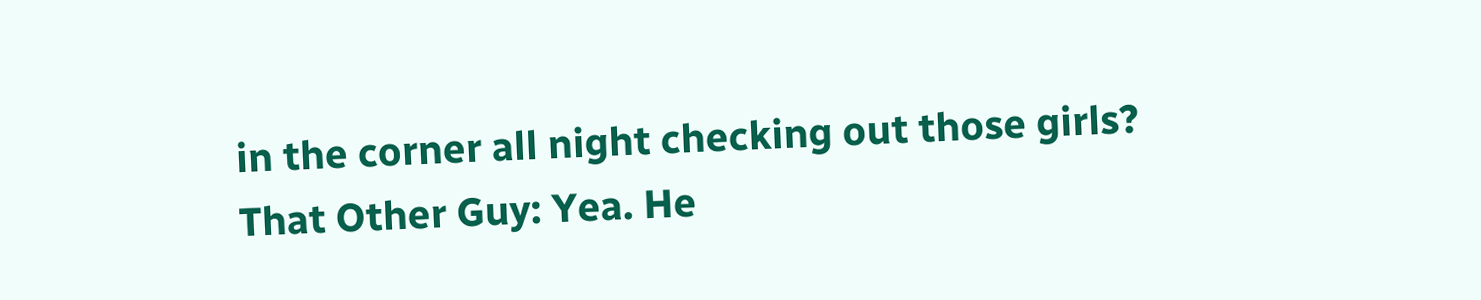in the corner all night checking out those girls?
That Other Guy: Yea. He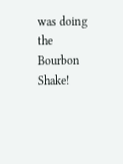was doing the Bourbon Shake!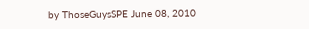by ThoseGuysSPE June 08, 2010